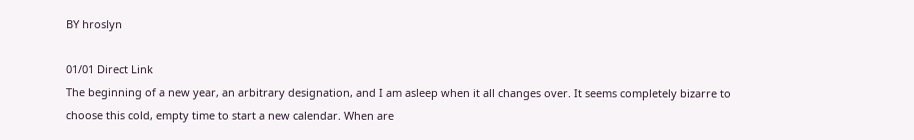BY hroslyn

01/01 Direct Link
The beginning of a new year, an arbitrary designation, and I am asleep when it all changes over. It seems completely bizarre to choose this cold, empty time to start a new calendar. When are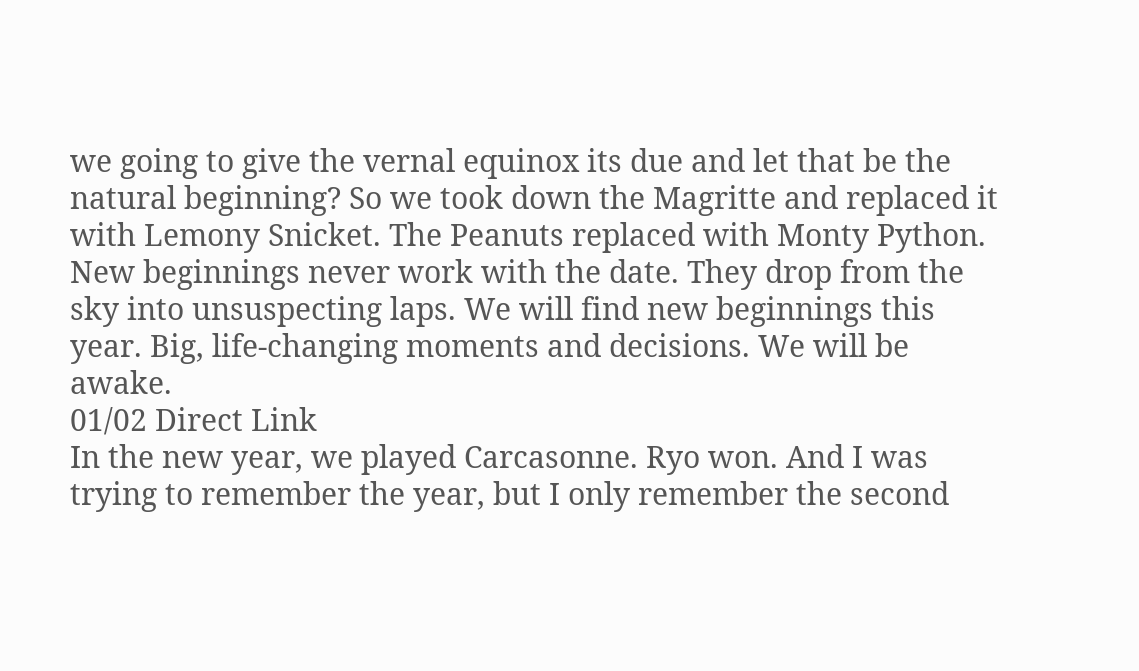we going to give the vernal equinox its due and let that be the natural beginning? So we took down the Magritte and replaced it with Lemony Snicket. The Peanuts replaced with Monty Python. New beginnings never work with the date. They drop from the sky into unsuspecting laps. We will find new beginnings this year. Big, life-changing moments and decisions. We will be awake.
01/02 Direct Link
In the new year, we played Carcasonne. Ryo won. And I was trying to remember the year, but I only remember the second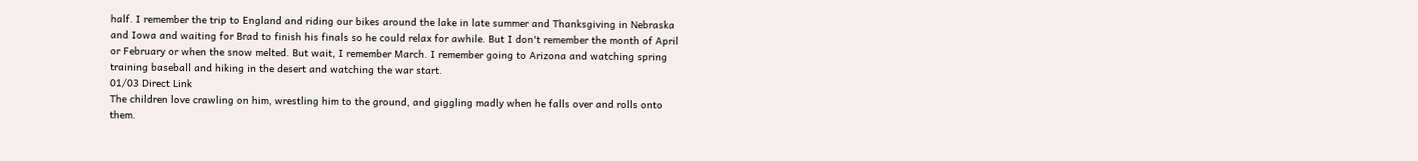half. I remember the trip to England and riding our bikes around the lake in late summer and Thanksgiving in Nebraska and Iowa and waiting for Brad to finish his finals so he could relax for awhile. But I don't remember the month of April or February or when the snow melted. But wait, I remember March. I remember going to Arizona and watching spring training baseball and hiking in the desert and watching the war start.
01/03 Direct Link
The children love crawling on him, wrestling him to the ground, and giggling madly when he falls over and rolls onto them.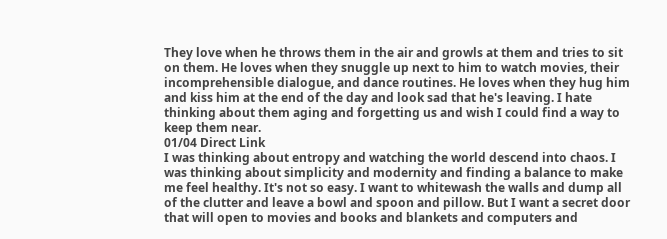They love when he throws them in the air and growls at them and tries to sit on them. He loves when they snuggle up next to him to watch movies, their incomprehensible dialogue, and dance routines. He loves when they hug him and kiss him at the end of the day and look sad that he's leaving. I hate thinking about them aging and forgetting us and wish I could find a way to keep them near.
01/04 Direct Link
I was thinking about entropy and watching the world descend into chaos. I was thinking about simplicity and modernity and finding a balance to make me feel healthy. It's not so easy. I want to whitewash the walls and dump all of the clutter and leave a bowl and spoon and pillow. But I want a secret door that will open to movies and books and blankets and computers and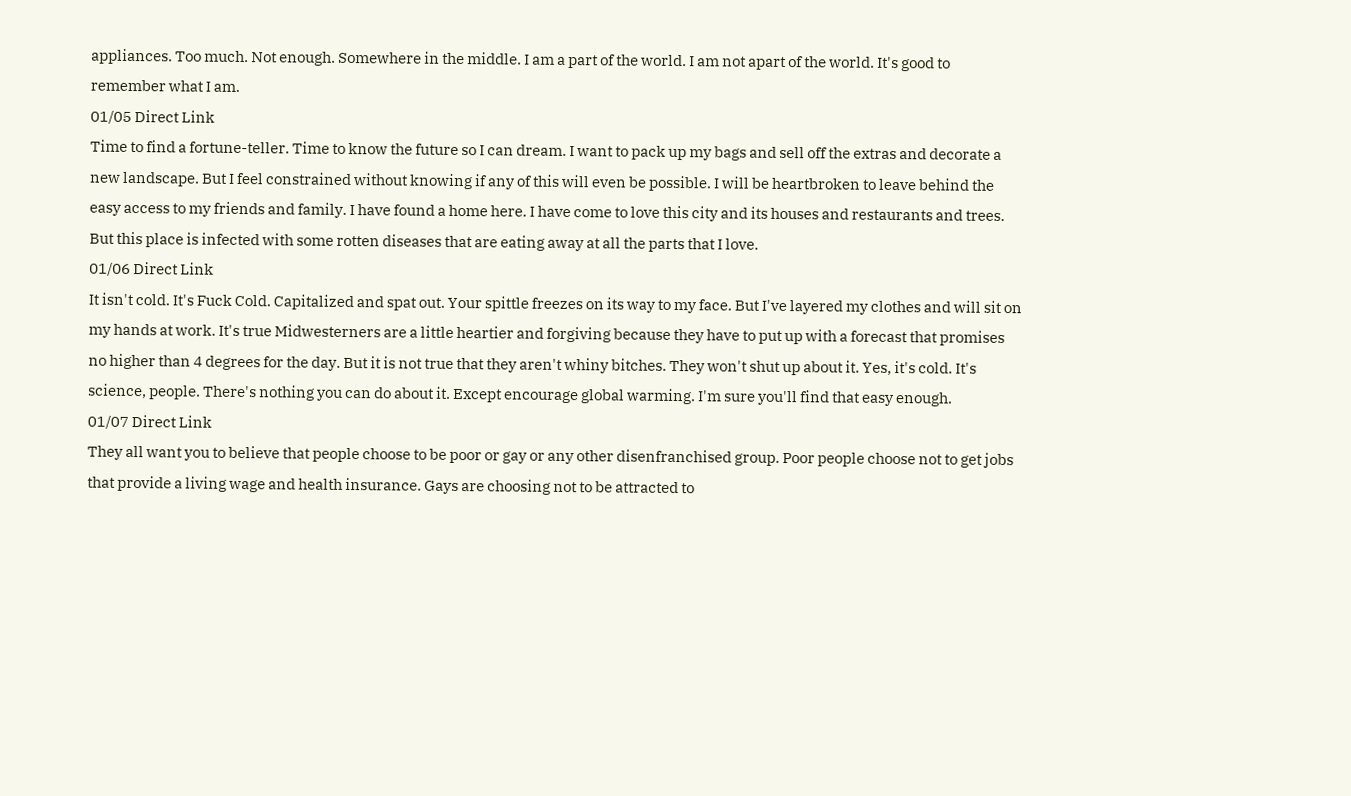appliances. Too much. Not enough. Somewhere in the middle. I am a part of the world. I am not apart of the world. It's good to remember what I am.
01/05 Direct Link
Time to find a fortune-teller. Time to know the future so I can dream. I want to pack up my bags and sell off the extras and decorate a new landscape. But I feel constrained without knowing if any of this will even be possible. I will be heartbroken to leave behind the easy access to my friends and family. I have found a home here. I have come to love this city and its houses and restaurants and trees. But this place is infected with some rotten diseases that are eating away at all the parts that I love.
01/06 Direct Link
It isn't cold. It's Fuck Cold. Capitalized and spat out. Your spittle freezes on its way to my face. But I've layered my clothes and will sit on my hands at work. It's true Midwesterners are a little heartier and forgiving because they have to put up with a forecast that promises no higher than 4 degrees for the day. But it is not true that they aren't whiny bitches. They won't shut up about it. Yes, it's cold. It's science, people. There's nothing you can do about it. Except encourage global warming. I'm sure you'll find that easy enough.
01/07 Direct Link
They all want you to believe that people choose to be poor or gay or any other disenfranchised group. Poor people choose not to get jobs that provide a living wage and health insurance. Gays are choosing not to be attracted to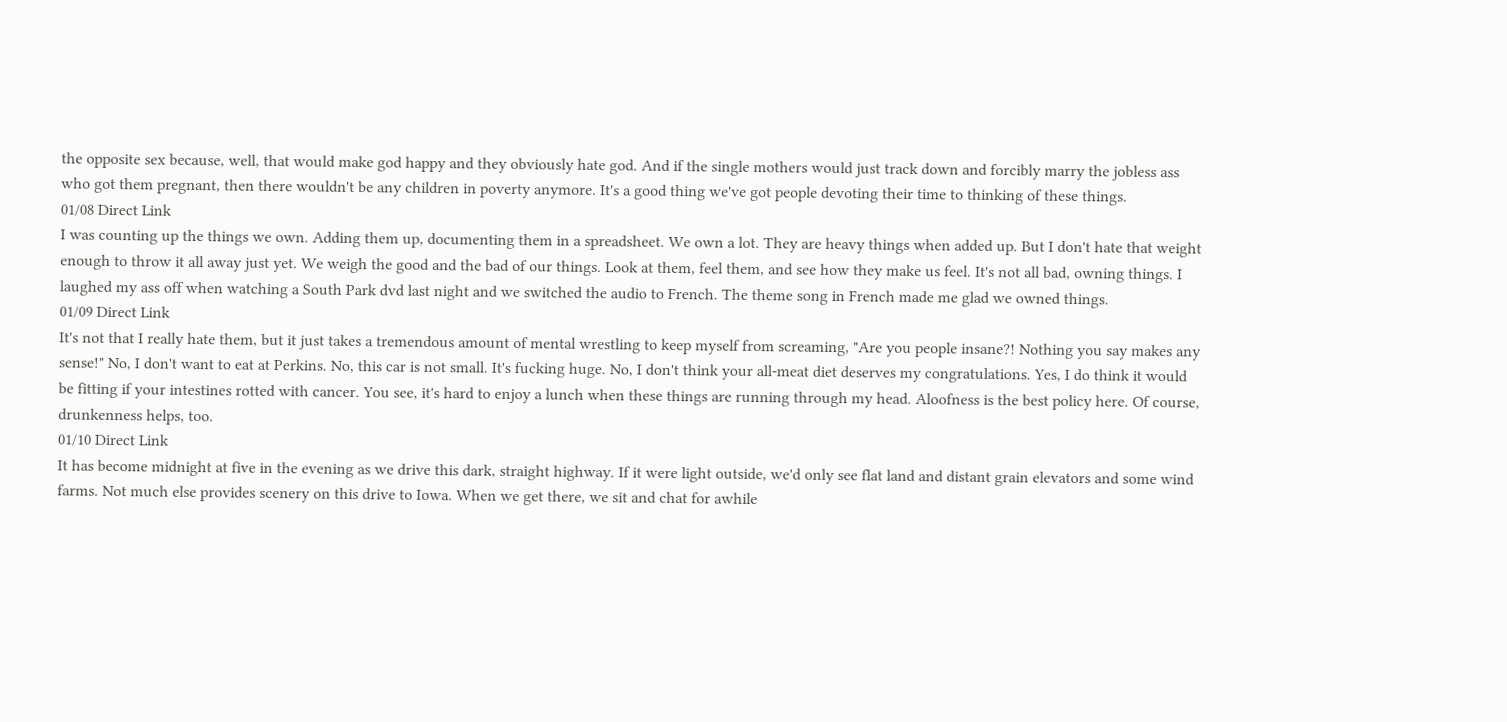the opposite sex because, well, that would make god happy and they obviously hate god. And if the single mothers would just track down and forcibly marry the jobless ass who got them pregnant, then there wouldn't be any children in poverty anymore. It's a good thing we've got people devoting their time to thinking of these things.
01/08 Direct Link
I was counting up the things we own. Adding them up, documenting them in a spreadsheet. We own a lot. They are heavy things when added up. But I don't hate that weight enough to throw it all away just yet. We weigh the good and the bad of our things. Look at them, feel them, and see how they make us feel. It's not all bad, owning things. I laughed my ass off when watching a South Park dvd last night and we switched the audio to French. The theme song in French made me glad we owned things.
01/09 Direct Link
It's not that I really hate them, but it just takes a tremendous amount of mental wrestling to keep myself from screaming, "Are you people insane?! Nothing you say makes any sense!" No, I don't want to eat at Perkins. No, this car is not small. It's fucking huge. No, I don't think your all-meat diet deserves my congratulations. Yes, I do think it would be fitting if your intestines rotted with cancer. You see, it's hard to enjoy a lunch when these things are running through my head. Aloofness is the best policy here. Of course, drunkenness helps, too.
01/10 Direct Link
It has become midnight at five in the evening as we drive this dark, straight highway. If it were light outside, we'd only see flat land and distant grain elevators and some wind farms. Not much else provides scenery on this drive to Iowa. When we get there, we sit and chat for awhile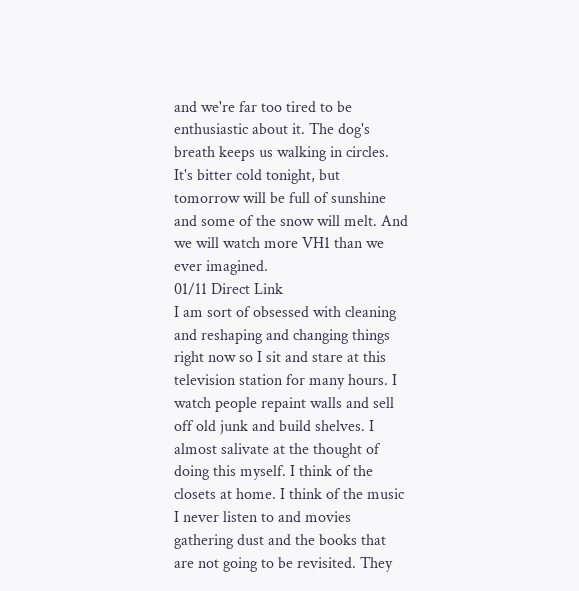and we're far too tired to be enthusiastic about it. The dog's breath keeps us walking in circles. It's bitter cold tonight, but tomorrow will be full of sunshine and some of the snow will melt. And we will watch more VH1 than we ever imagined.
01/11 Direct Link
I am sort of obsessed with cleaning and reshaping and changing things right now so I sit and stare at this television station for many hours. I watch people repaint walls and sell off old junk and build shelves. I almost salivate at the thought of doing this myself. I think of the closets at home. I think of the music I never listen to and movies gathering dust and the books that are not going to be revisited. They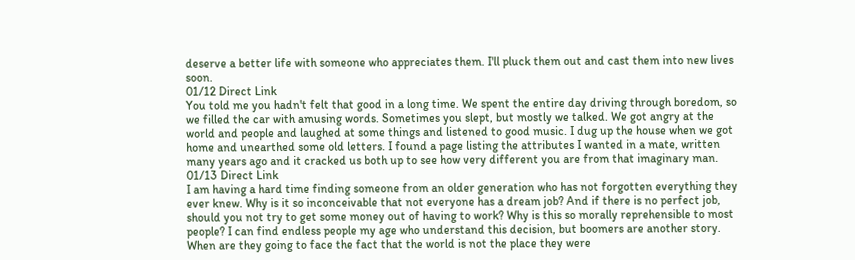deserve a better life with someone who appreciates them. I'll pluck them out and cast them into new lives soon.
01/12 Direct Link
You told me you hadn't felt that good in a long time. We spent the entire day driving through boredom, so we filled the car with amusing words. Sometimes you slept, but mostly we talked. We got angry at the world and people and laughed at some things and listened to good music. I dug up the house when we got home and unearthed some old letters. I found a page listing the attributes I wanted in a mate, written many years ago and it cracked us both up to see how very different you are from that imaginary man.
01/13 Direct Link
I am having a hard time finding someone from an older generation who has not forgotten everything they ever knew. Why is it so inconceivable that not everyone has a dream job? And if there is no perfect job, should you not try to get some money out of having to work? Why is this so morally reprehensible to most people? I can find endless people my age who understand this decision, but boomers are another story. When are they going to face the fact that the world is not the place they were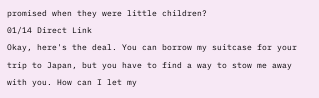promised when they were little children?
01/14 Direct Link
Okay, here's the deal. You can borrow my suitcase for your trip to Japan, but you have to find a way to stow me away with you. How can I let my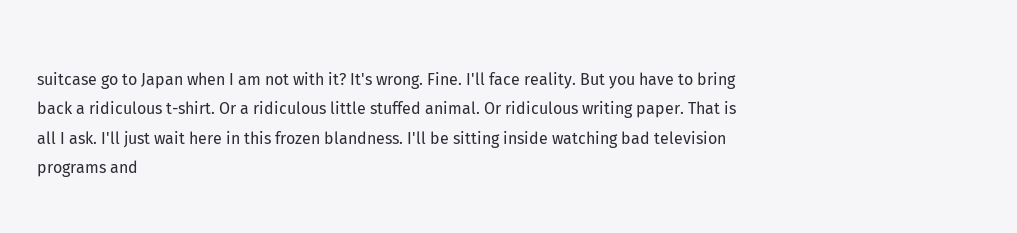suitcase go to Japan when I am not with it? It's wrong. Fine. I'll face reality. But you have to bring back a ridiculous t-shirt. Or a ridiculous little stuffed animal. Or ridiculous writing paper. That is all I ask. I'll just wait here in this frozen blandness. I'll be sitting inside watching bad television programs and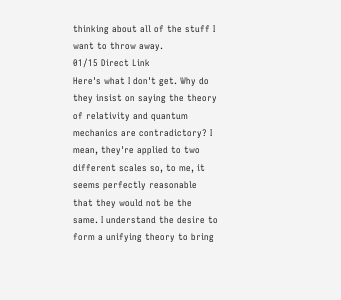thinking about all of the stuff I want to throw away.
01/15 Direct Link
Here's what I don't get. Why do they insist on saying the theory of relativity and quantum mechanics are contradictory? I mean, they're applied to two different scales so, to me, it seems perfectly reasonable that they would not be the same. I understand the desire to form a unifying theory to bring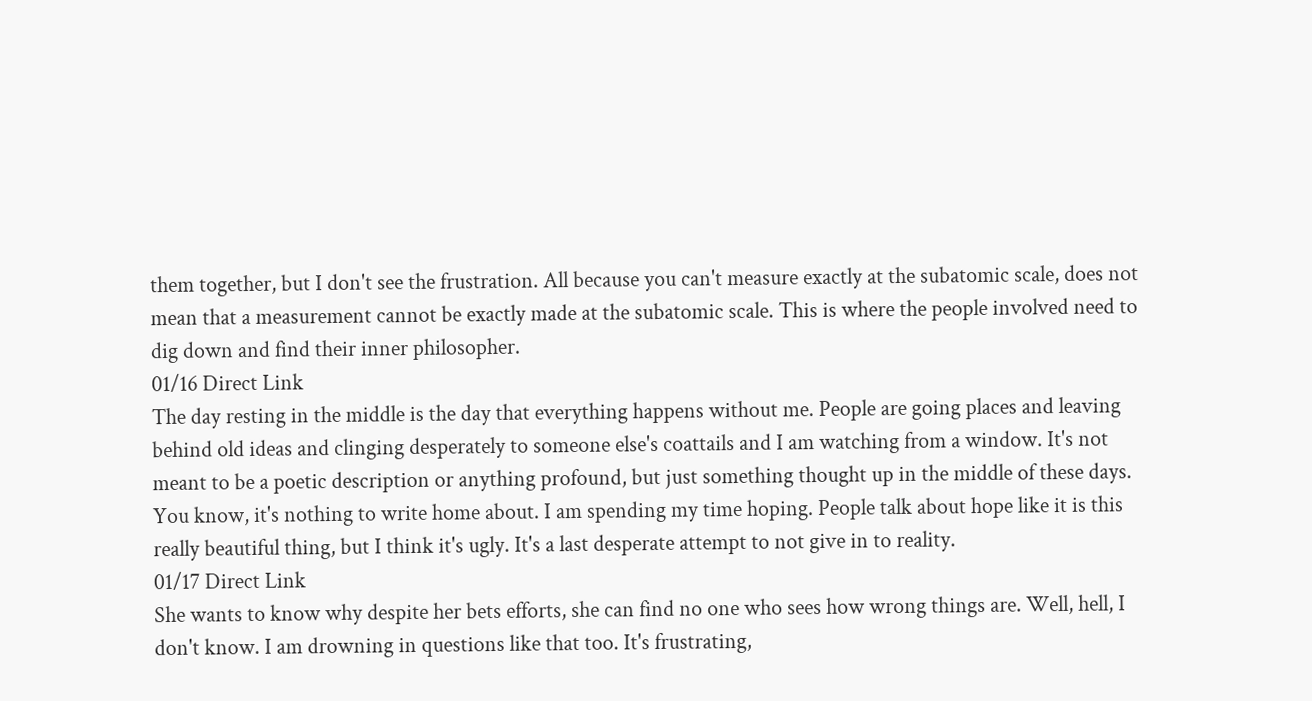them together, but I don't see the frustration. All because you can't measure exactly at the subatomic scale, does not mean that a measurement cannot be exactly made at the subatomic scale. This is where the people involved need to dig down and find their inner philosopher.
01/16 Direct Link
The day resting in the middle is the day that everything happens without me. People are going places and leaving behind old ideas and clinging desperately to someone else's coattails and I am watching from a window. It's not meant to be a poetic description or anything profound, but just something thought up in the middle of these days. You know, it's nothing to write home about. I am spending my time hoping. People talk about hope like it is this really beautiful thing, but I think it's ugly. It's a last desperate attempt to not give in to reality.
01/17 Direct Link
She wants to know why despite her bets efforts, she can find no one who sees how wrong things are. Well, hell, I don't know. I am drowning in questions like that too. It's frustrating,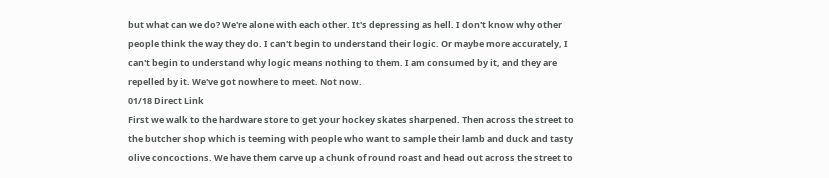but what can we do? We're alone with each other. It's depressing as hell. I don't know why other people think the way they do. I can't begin to understand their logic. Or maybe more accurately, I can't begin to understand why logic means nothing to them. I am consumed by it, and they are repelled by it. We've got nowhere to meet. Not now.
01/18 Direct Link
First we walk to the hardware store to get your hockey skates sharpened. Then across the street to the butcher shop which is teeming with people who want to sample their lamb and duck and tasty olive concoctions. We have them carve up a chunk of round roast and head out across the street to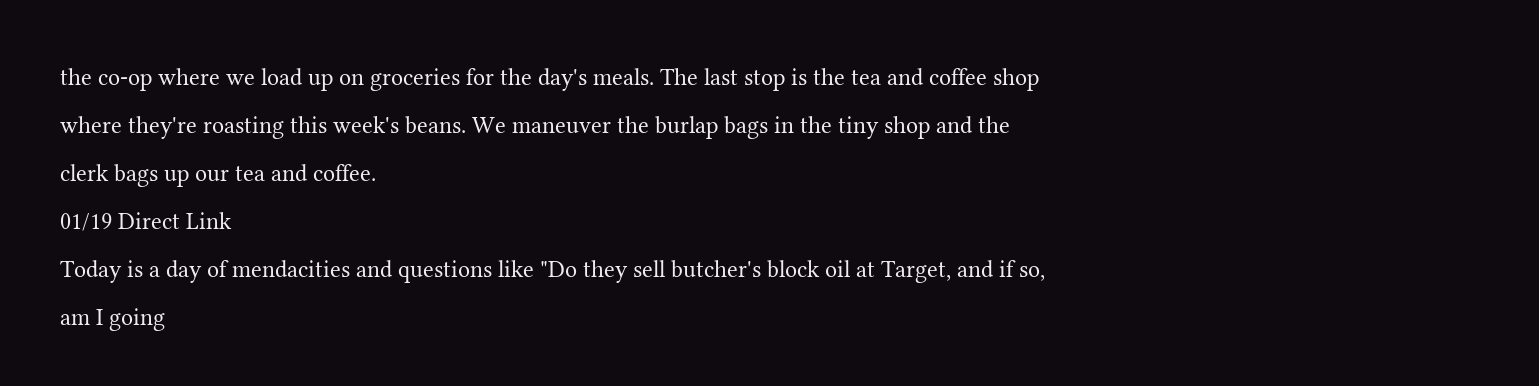the co-op where we load up on groceries for the day's meals. The last stop is the tea and coffee shop where they're roasting this week's beans. We maneuver the burlap bags in the tiny shop and the clerk bags up our tea and coffee.
01/19 Direct Link
Today is a day of mendacities and questions like "Do they sell butcher's block oil at Target, and if so, am I going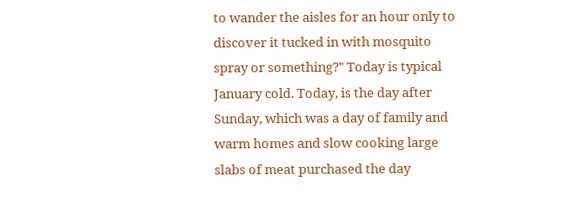to wander the aisles for an hour only to discover it tucked in with mosquito spray or something?" Today is typical January cold. Today, is the day after Sunday, which was a day of family and warm homes and slow cooking large slabs of meat purchased the day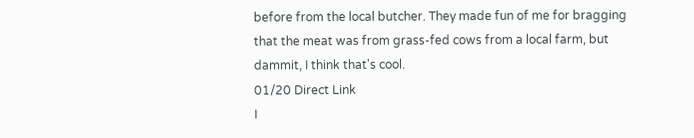before from the local butcher. They made fun of me for bragging that the meat was from grass-fed cows from a local farm, but dammit, I think that's cool.
01/20 Direct Link
I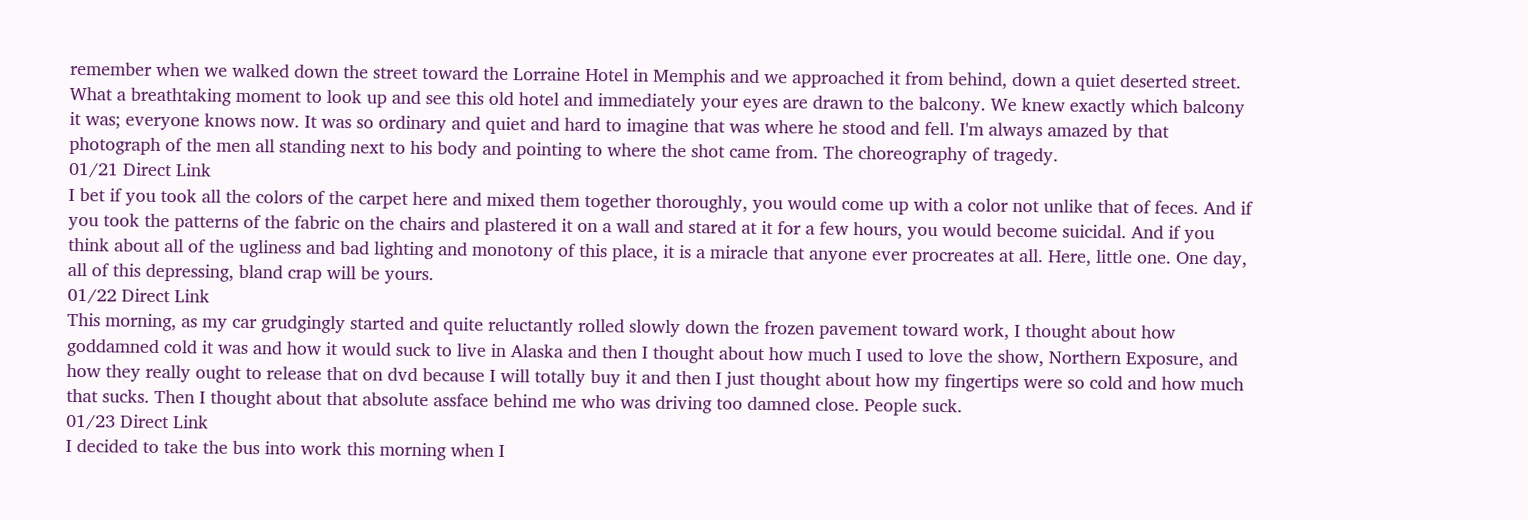remember when we walked down the street toward the Lorraine Hotel in Memphis and we approached it from behind, down a quiet deserted street. What a breathtaking moment to look up and see this old hotel and immediately your eyes are drawn to the balcony. We knew exactly which balcony it was; everyone knows now. It was so ordinary and quiet and hard to imagine that was where he stood and fell. I'm always amazed by that photograph of the men all standing next to his body and pointing to where the shot came from. The choreography of tragedy.
01/21 Direct Link
I bet if you took all the colors of the carpet here and mixed them together thoroughly, you would come up with a color not unlike that of feces. And if you took the patterns of the fabric on the chairs and plastered it on a wall and stared at it for a few hours, you would become suicidal. And if you think about all of the ugliness and bad lighting and monotony of this place, it is a miracle that anyone ever procreates at all. Here, little one. One day, all of this depressing, bland crap will be yours.
01/22 Direct Link
This morning, as my car grudgingly started and quite reluctantly rolled slowly down the frozen pavement toward work, I thought about how goddamned cold it was and how it would suck to live in Alaska and then I thought about how much I used to love the show, Northern Exposure, and how they really ought to release that on dvd because I will totally buy it and then I just thought about how my fingertips were so cold and how much that sucks. Then I thought about that absolute assface behind me who was driving too damned close. People suck.
01/23 Direct Link
I decided to take the bus into work this morning when I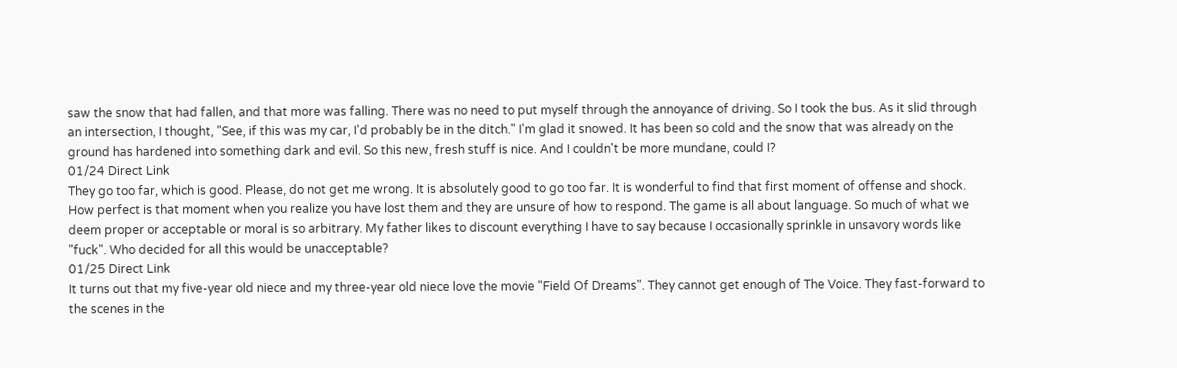saw the snow that had fallen, and that more was falling. There was no need to put myself through the annoyance of driving. So I took the bus. As it slid through an intersection, I thought, "See, if this was my car, I'd probably be in the ditch." I'm glad it snowed. It has been so cold and the snow that was already on the ground has hardened into something dark and evil. So this new, fresh stuff is nice. And I couldn't be more mundane, could I?
01/24 Direct Link
They go too far, which is good. Please, do not get me wrong. It is absolutely good to go too far. It is wonderful to find that first moment of offense and shock. How perfect is that moment when you realize you have lost them and they are unsure of how to respond. The game is all about language. So much of what we deem proper or acceptable or moral is so arbitrary. My father likes to discount everything I have to say because I occasionally sprinkle in unsavory words like "fuck". Who decided for all this would be unacceptable?
01/25 Direct Link
It turns out that my five-year old niece and my three-year old niece love the movie "Field Of Dreams". They cannot get enough of The Voice. They fast-forward to the scenes in the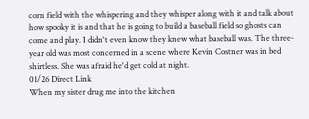corn field with the whispering and they whisper along with it and talk about how spooky it is and that he is going to build a baseball field so ghosts can come and play. I didn't even know they knew what baseball was. The three-year old was most concerned in a scene where Kevin Costner was in bed shirtless. She was afraid he'd get cold at night.
01/26 Direct Link
When my sister drug me into the kitchen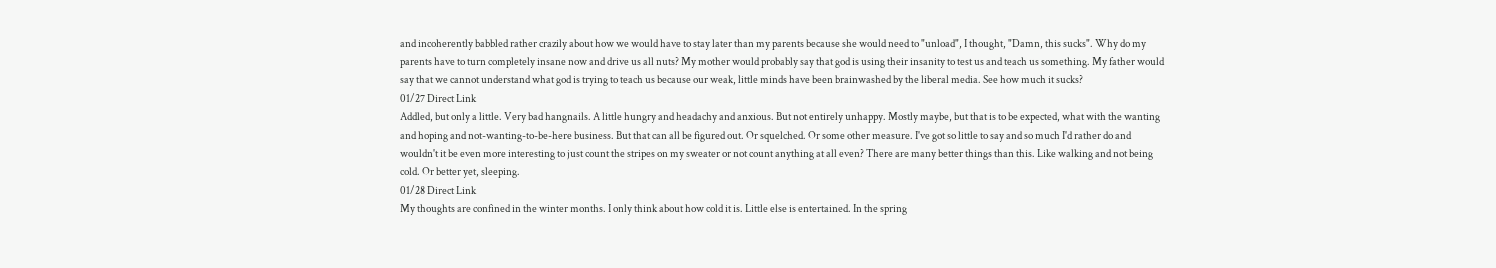and incoherently babbled rather crazily about how we would have to stay later than my parents because she would need to "unload", I thought, "Damn, this sucks". Why do my parents have to turn completely insane now and drive us all nuts? My mother would probably say that god is using their insanity to test us and teach us something. My father would say that we cannot understand what god is trying to teach us because our weak, little minds have been brainwashed by the liberal media. See how much it sucks?
01/27 Direct Link
Addled, but only a little. Very bad hangnails. A little hungry and headachy and anxious. But not entirely unhappy. Mostly maybe, but that is to be expected, what with the wanting and hoping and not-wanting-to-be-here business. But that can all be figured out. Or squelched. Or some other measure. I've got so little to say and so much I'd rather do and wouldn't it be even more interesting to just count the stripes on my sweater or not count anything at all even? There are many better things than this. Like walking and not being cold. Or better yet, sleeping.
01/28 Direct Link
My thoughts are confined in the winter months. I only think about how cold it is. Little else is entertained. In the spring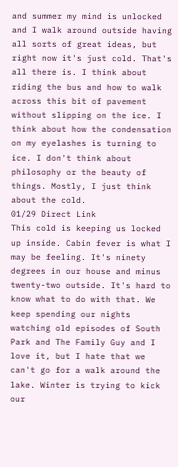and summer my mind is unlocked and I walk around outside having all sorts of great ideas, but right now it's just cold. That's all there is. I think about riding the bus and how to walk across this bit of pavement without slipping on the ice. I think about how the condensation on my eyelashes is turning to ice. I don't think about philosophy or the beauty of things. Mostly, I just think about the cold.
01/29 Direct Link
This cold is keeping us locked up inside. Cabin fever is what I may be feeling. It's ninety degrees in our house and minus twenty-two outside. It's hard to know what to do with that. We keep spending our nights watching old episodes of South Park and The Family Guy and I love it, but I hate that we can't go for a walk around the lake. Winter is trying to kick our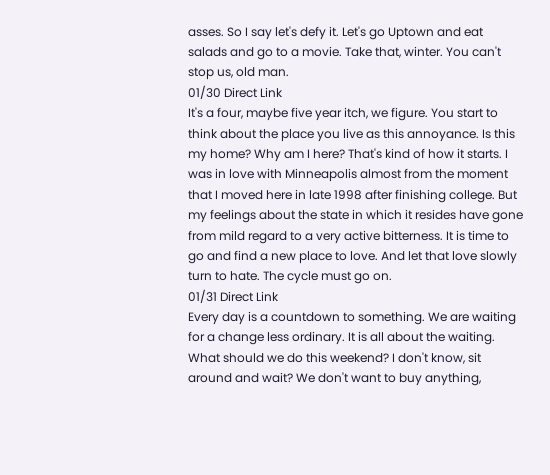asses. So I say let's defy it. Let's go Uptown and eat salads and go to a movie. Take that, winter. You can't stop us, old man.
01/30 Direct Link
It's a four, maybe five year itch, we figure. You start to think about the place you live as this annoyance. Is this my home? Why am I here? That's kind of how it starts. I was in love with Minneapolis almost from the moment that I moved here in late 1998 after finishing college. But my feelings about the state in which it resides have gone from mild regard to a very active bitterness. It is time to go and find a new place to love. And let that love slowly turn to hate. The cycle must go on.
01/31 Direct Link
Every day is a countdown to something. We are waiting for a change less ordinary. It is all about the waiting. What should we do this weekend? I don't know, sit around and wait? We don't want to buy anything,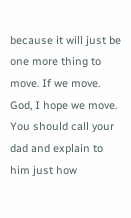because it will just be one more thing to move. If we move. God, I hope we move. You should call your dad and explain to him just how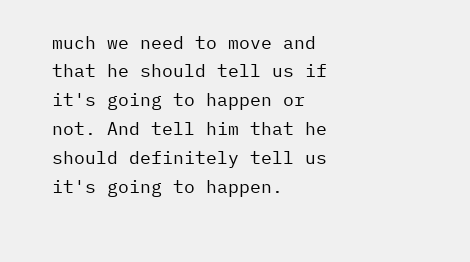much we need to move and that he should tell us if it's going to happen or not. And tell him that he should definitely tell us it's going to happen.